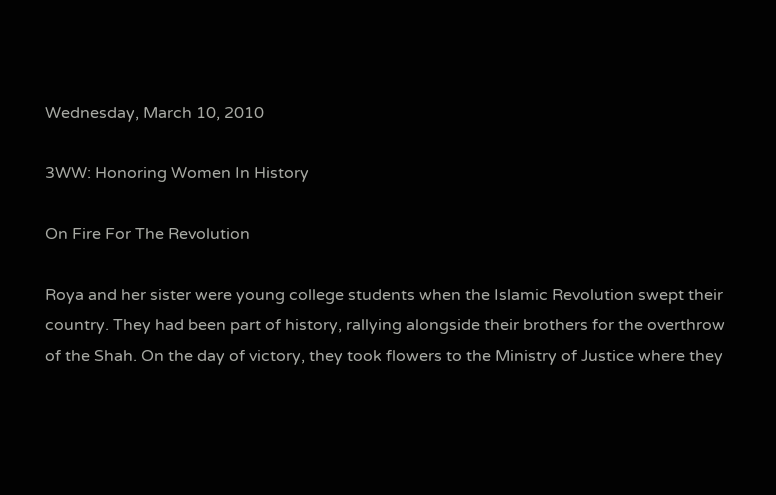Wednesday, March 10, 2010

3WW: Honoring Women In History

On Fire For The Revolution

Roya and her sister were young college students when the Islamic Revolution swept their country. They had been part of history, rallying alongside their brothers for the overthrow of the Shah. On the day of victory, they took flowers to the Ministry of Justice where they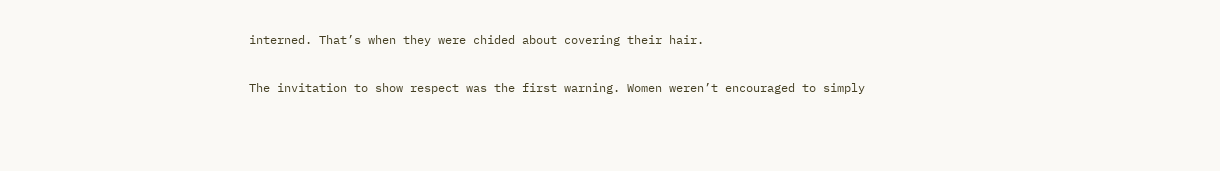interned. That’s when they were chided about covering their hair.

The invitation to show respect was the first warning. Women weren’t encouraged to simply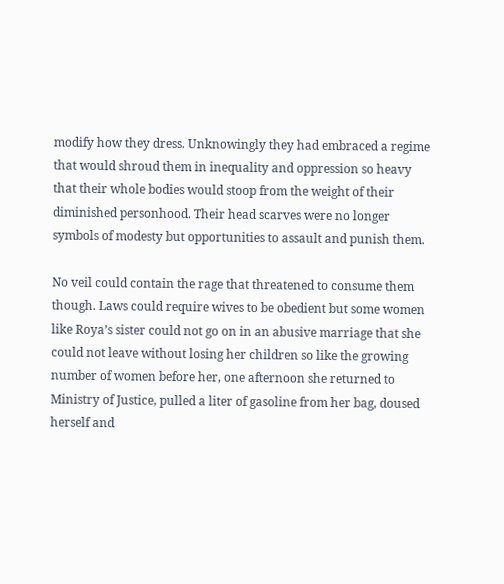modify how they dress. Unknowingly they had embraced a regime that would shroud them in inequality and oppression so heavy that their whole bodies would stoop from the weight of their diminished personhood. Their head scarves were no longer symbols of modesty but opportunities to assault and punish them.

No veil could contain the rage that threatened to consume them though. Laws could require wives to be obedient but some women like Roya’s sister could not go on in an abusive marriage that she could not leave without losing her children so like the growing number of women before her, one afternoon she returned to Ministry of Justice, pulled a liter of gasoline from her bag, doused herself and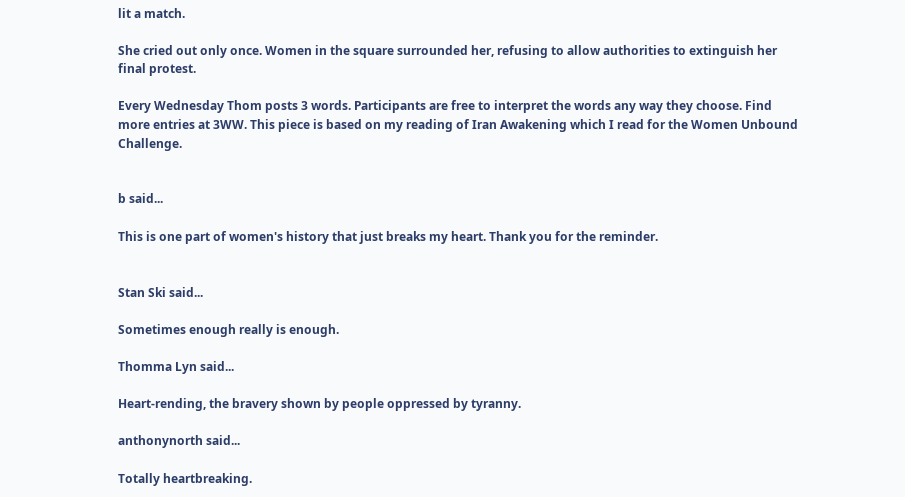lit a match.

She cried out only once. Women in the square surrounded her, refusing to allow authorities to extinguish her final protest.

Every Wednesday Thom posts 3 words. Participants are free to interpret the words any way they choose. Find more entries at 3WW. This piece is based on my reading of Iran Awakening which I read for the Women Unbound Challenge.


b said...

This is one part of women's history that just breaks my heart. Thank you for the reminder.


Stan Ski said...

Sometimes enough really is enough.

Thomma Lyn said...

Heart-rending, the bravery shown by people oppressed by tyranny.

anthonynorth said...

Totally heartbreaking.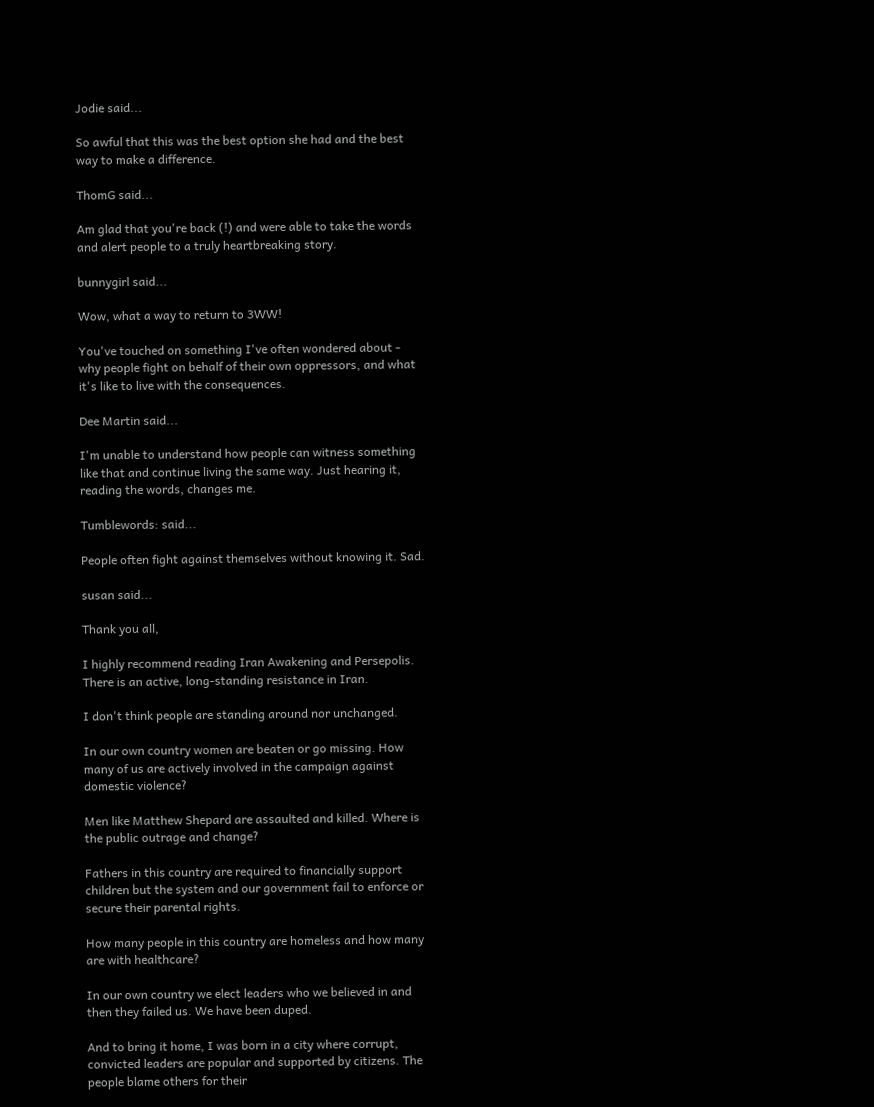Jodie said...

So awful that this was the best option she had and the best way to make a difference.

ThomG said...

Am glad that you're back (!) and were able to take the words and alert people to a truly heartbreaking story.

bunnygirl said...

Wow, what a way to return to 3WW!

You've touched on something I've often wondered about - why people fight on behalf of their own oppressors, and what it's like to live with the consequences.

Dee Martin said...

I'm unable to understand how people can witness something like that and continue living the same way. Just hearing it, reading the words, changes me.

Tumblewords: said...

People often fight against themselves without knowing it. Sad.

susan said...

Thank you all,

I highly recommend reading Iran Awakening and Persepolis. There is an active, long-standing resistance in Iran.

I don't think people are standing around nor unchanged.

In our own country women are beaten or go missing. How many of us are actively involved in the campaign against domestic violence?

Men like Matthew Shepard are assaulted and killed. Where is the public outrage and change?

Fathers in this country are required to financially support children but the system and our government fail to enforce or secure their parental rights.

How many people in this country are homeless and how many are with healthcare?

In our own country we elect leaders who we believed in and then they failed us. We have been duped.

And to bring it home, I was born in a city where corrupt, convicted leaders are popular and supported by citizens. The people blame others for their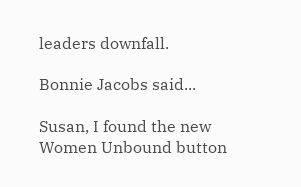leaders downfall.

Bonnie Jacobs said...

Susan, I found the new Women Unbound button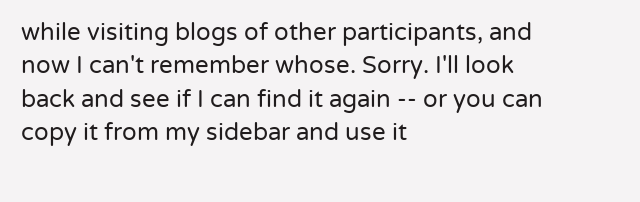while visiting blogs of other participants, and now I can't remember whose. Sorry. I'll look back and see if I can find it again -- or you can copy it from my sidebar and use it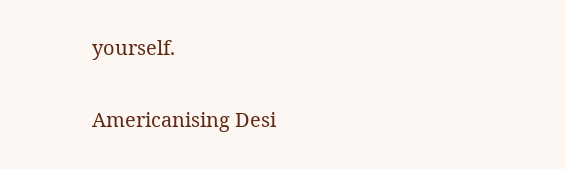yourself.

Americanising Desi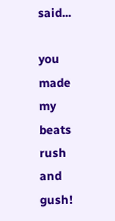said...

you made my beats rush and gush!